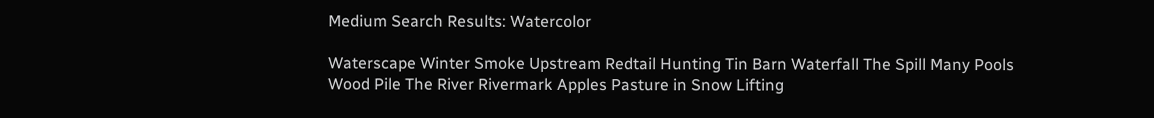Medium Search Results: Watercolor

Waterscape Winter Smoke Upstream Redtail Hunting Tin Barn Waterfall The Spill Many Pools Wood Pile The River Rivermark Apples Pasture in Snow Lifting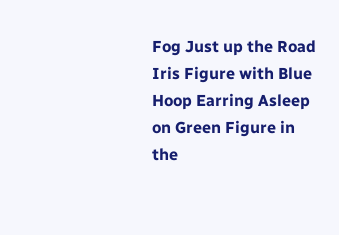Fog Just up the Road Iris Figure with Blue Hoop Earring Asleep on Green Figure in the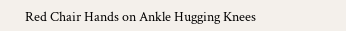Red Chair Hands on Ankle Hugging Knees